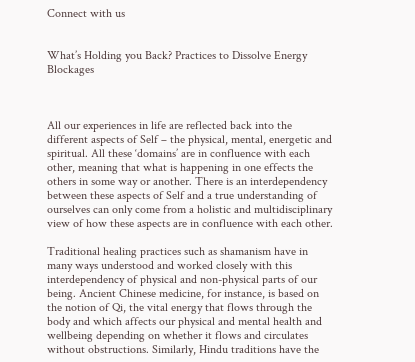Connect with us


What’s Holding you Back? Practices to Dissolve Energy Blockages



All our experiences in life are reflected back into the different aspects of Self – the physical, mental, energetic and spiritual. All these ‘domains’ are in confluence with each other, meaning that what is happening in one effects the others in some way or another. There is an interdependency between these aspects of Self and a true understanding of ourselves can only come from a holistic and multidisciplinary view of how these aspects are in confluence with each other.

Traditional healing practices such as shamanism have in many ways understood and worked closely with this interdependency of physical and non-physical parts of our being. Ancient Chinese medicine, for instance, is based on the notion of Qi, the vital energy that flows through the body and which affects our physical and mental health and wellbeing depending on whether it flows and circulates without obstructions. Similarly, Hindu traditions have the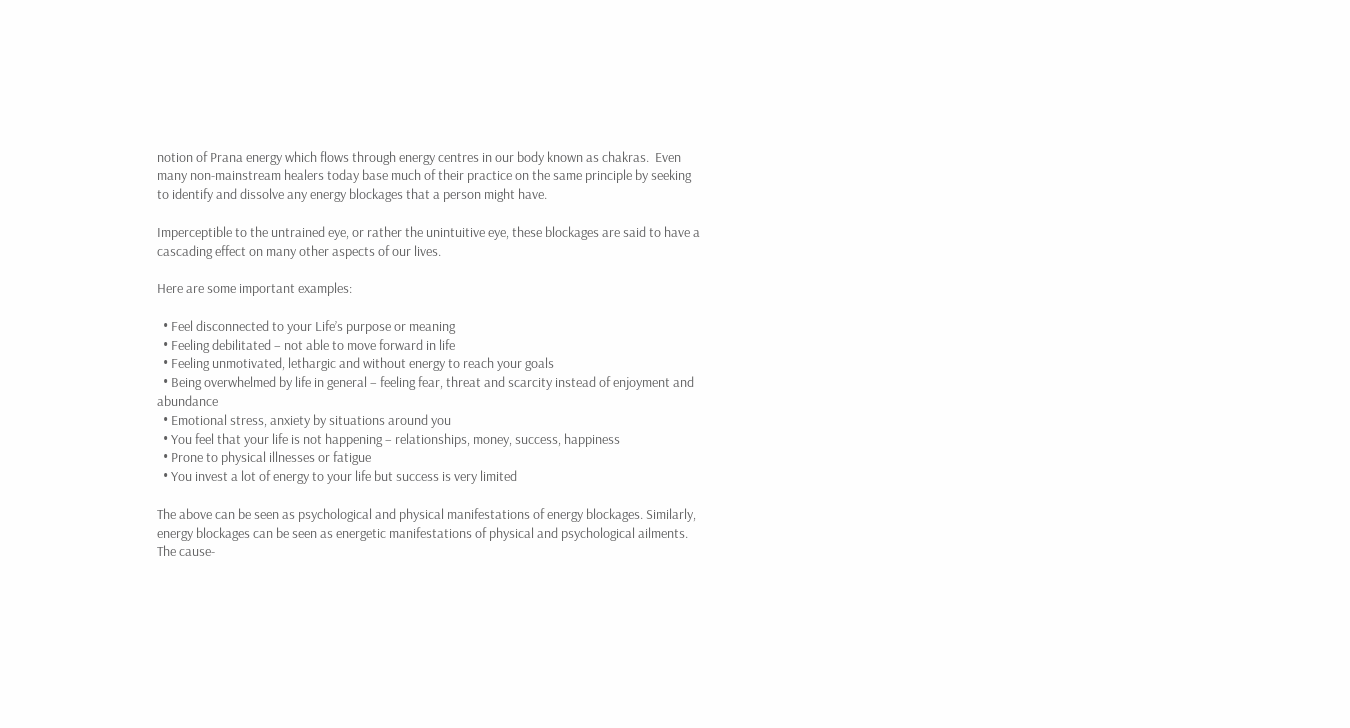notion of Prana energy which flows through energy centres in our body known as chakras.  Even many non-mainstream healers today base much of their practice on the same principle by seeking to identify and dissolve any energy blockages that a person might have.

Imperceptible to the untrained eye, or rather the unintuitive eye, these blockages are said to have a cascading effect on many other aspects of our lives.

Here are some important examples:

  • Feel disconnected to your Life’s purpose or meaning
  • Feeling debilitated – not able to move forward in life
  • Feeling unmotivated, lethargic and without energy to reach your goals
  • Being overwhelmed by life in general – feeling fear, threat and scarcity instead of enjoyment and abundance
  • Emotional stress, anxiety by situations around you
  • You feel that your life is not happening – relationships, money, success, happiness
  • Prone to physical illnesses or fatigue
  • You invest a lot of energy to your life but success is very limited

The above can be seen as psychological and physical manifestations of energy blockages. Similarly, energy blockages can be seen as energetic manifestations of physical and psychological ailments. The cause-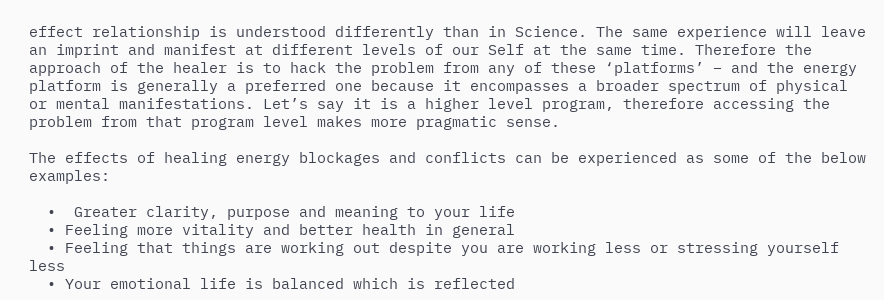effect relationship is understood differently than in Science. The same experience will leave an imprint and manifest at different levels of our Self at the same time. Therefore the approach of the healer is to hack the problem from any of these ‘platforms’ – and the energy platform is generally a preferred one because it encompasses a broader spectrum of physical or mental manifestations. Let’s say it is a higher level program, therefore accessing the problem from that program level makes more pragmatic sense.

The effects of healing energy blockages and conflicts can be experienced as some of the below examples:

  •  Greater clarity, purpose and meaning to your life
  • Feeling more vitality and better health in general
  • Feeling that things are working out despite you are working less or stressing yourself less
  • Your emotional life is balanced which is reflected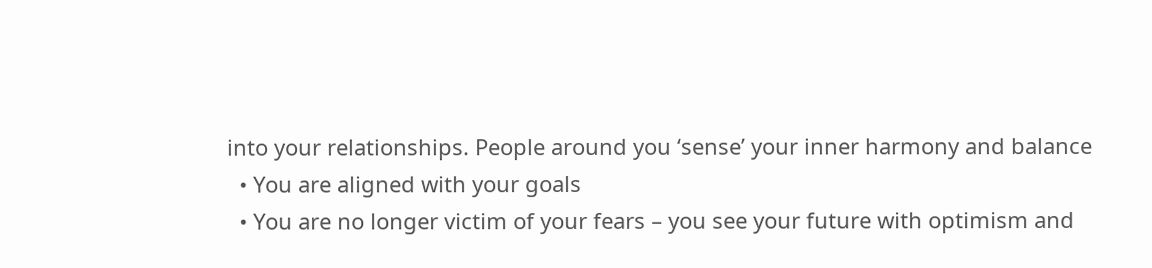into your relationships. People around you ‘sense’ your inner harmony and balance
  • You are aligned with your goals
  • You are no longer victim of your fears – you see your future with optimism and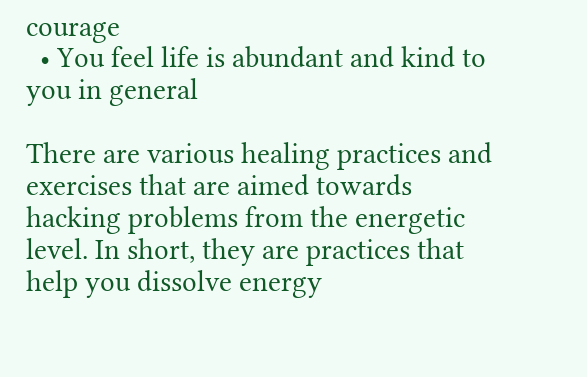courage
  • You feel life is abundant and kind to you in general

There are various healing practices and exercises that are aimed towards hacking problems from the energetic level. In short, they are practices that help you dissolve energy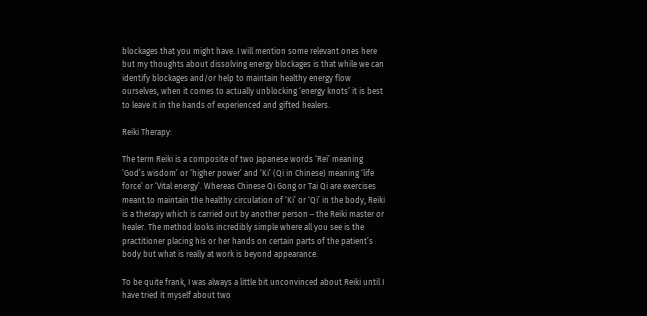blockages that you might have. I will mention some relevant ones here but my thoughts about dissolving energy blockages is that while we can identify blockages and/or help to maintain healthy energy flow ourselves, when it comes to actually unblocking ‘energy knots’ it is best to leave it in the hands of experienced and gifted healers.

Reiki Therapy:

The term Reiki is a composite of two Japanese words ‘Rei’ meaning ‘God’s wisdom’ or ‘higher power’ and ‘Ki’ (Qi in Chinese) meaning ‘life force’ or ‘Vital energy’. Whereas Chinese Qi Gong or Tai Qi are exercises meant to maintain the healthy circulation of ‘Ki’ or ‘Qi’ in the body, Reiki is a therapy which is carried out by another person – the Reiki master or healer. The method looks incredibly simple where all you see is the practitioner placing his or her hands on certain parts of the patient’s body but what is really at work is beyond appearance.

To be quite frank, I was always a little bit unconvinced about Reiki until I have tried it myself about two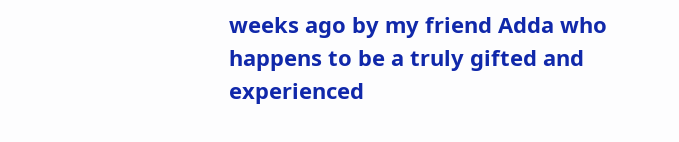weeks ago by my friend Adda who happens to be a truly gifted and experienced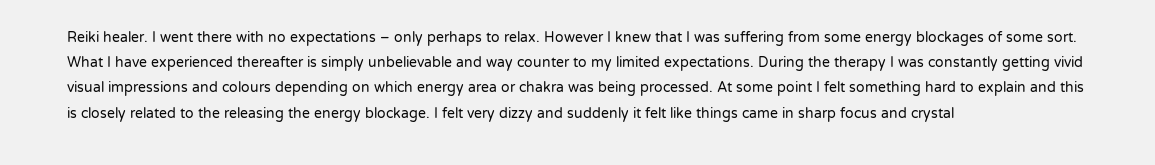Reiki healer. I went there with no expectations – only perhaps to relax. However I knew that I was suffering from some energy blockages of some sort. What I have experienced thereafter is simply unbelievable and way counter to my limited expectations. During the therapy I was constantly getting vivid visual impressions and colours depending on which energy area or chakra was being processed. At some point I felt something hard to explain and this is closely related to the releasing the energy blockage. I felt very dizzy and suddenly it felt like things came in sharp focus and crystal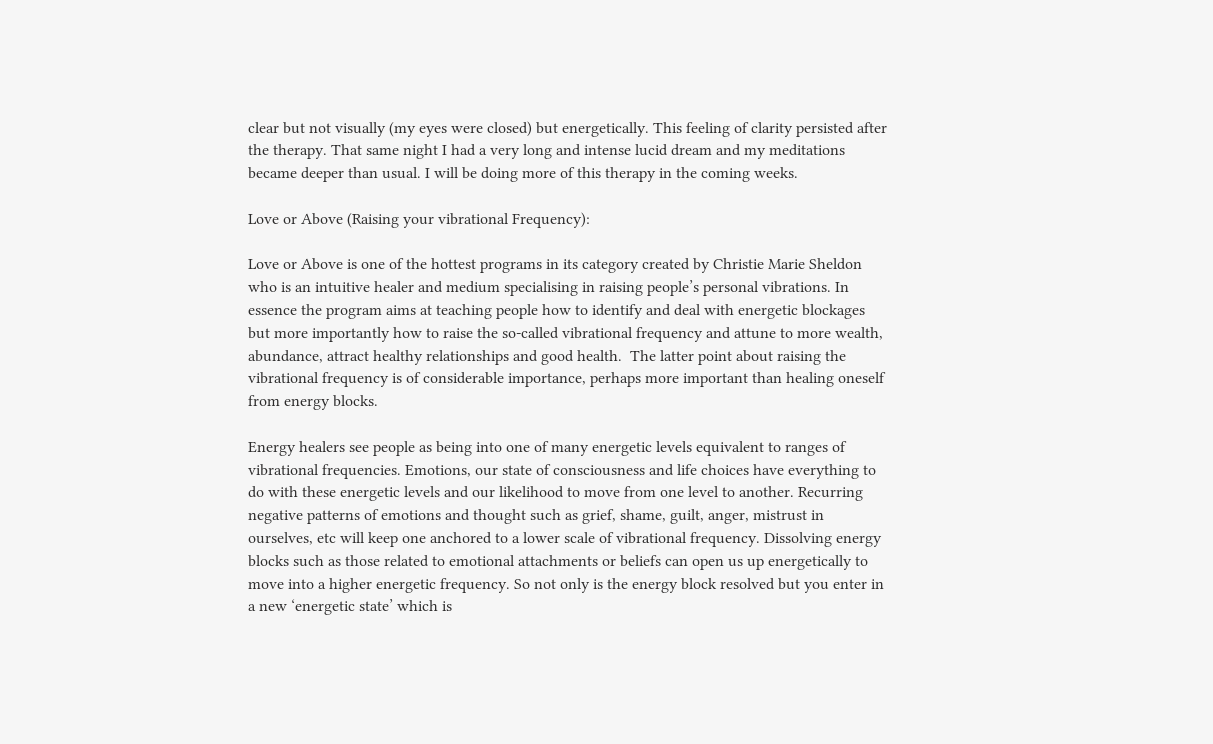clear but not visually (my eyes were closed) but energetically. This feeling of clarity persisted after the therapy. That same night I had a very long and intense lucid dream and my meditations became deeper than usual. I will be doing more of this therapy in the coming weeks.

Love or Above (Raising your vibrational Frequency):

Love or Above is one of the hottest programs in its category created by Christie Marie Sheldon who is an intuitive healer and medium specialising in raising people’s personal vibrations. In essence the program aims at teaching people how to identify and deal with energetic blockages but more importantly how to raise the so-called vibrational frequency and attune to more wealth, abundance, attract healthy relationships and good health.  The latter point about raising the vibrational frequency is of considerable importance, perhaps more important than healing oneself from energy blocks.

Energy healers see people as being into one of many energetic levels equivalent to ranges of vibrational frequencies. Emotions, our state of consciousness and life choices have everything to do with these energetic levels and our likelihood to move from one level to another. Recurring negative patterns of emotions and thought such as grief, shame, guilt, anger, mistrust in ourselves, etc will keep one anchored to a lower scale of vibrational frequency. Dissolving energy blocks such as those related to emotional attachments or beliefs can open us up energetically to move into a higher energetic frequency. So not only is the energy block resolved but you enter in a new ‘energetic state’ which is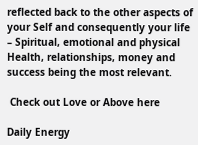reflected back to the other aspects of your Self and consequently your life – Spiritual, emotional and physical Health, relationships, money and success being the most relevant.

 Check out Love or Above here

Daily Energy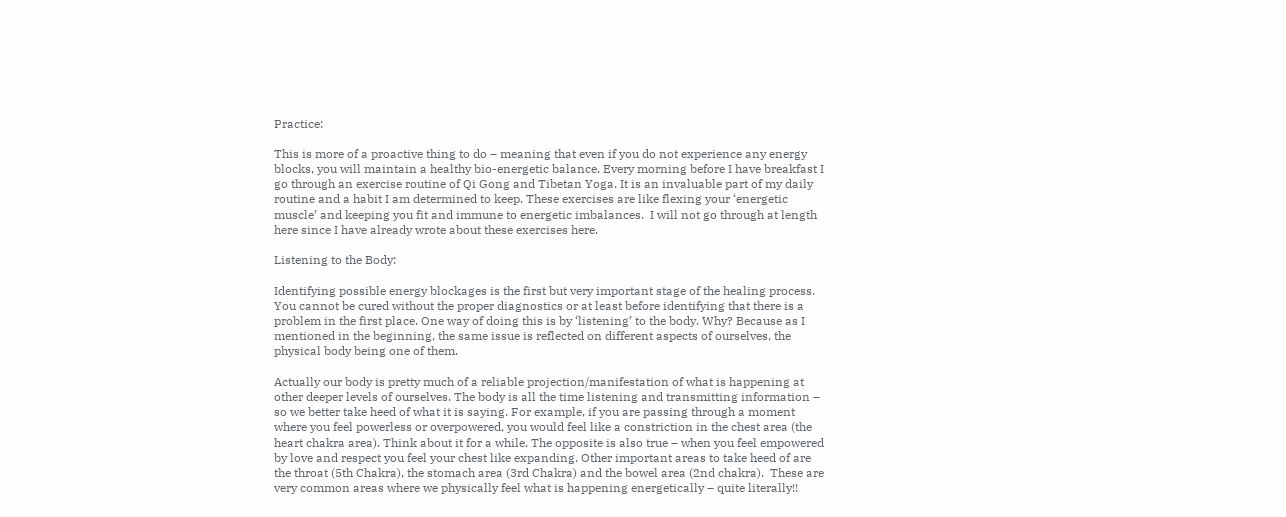Practice:

This is more of a proactive thing to do – meaning that even if you do not experience any energy blocks, you will maintain a healthy bio-energetic balance. Every morning before I have breakfast I go through an exercise routine of Qi Gong and Tibetan Yoga. It is an invaluable part of my daily routine and a habit I am determined to keep. These exercises are like flexing your ‘energetic muscle’ and keeping you fit and immune to energetic imbalances.  I will not go through at length here since I have already wrote about these exercises here.

Listening to the Body:

Identifying possible energy blockages is the first but very important stage of the healing process. You cannot be cured without the proper diagnostics or at least before identifying that there is a problem in the first place. One way of doing this is by ‘listening’ to the body. Why? Because as I mentioned in the beginning, the same issue is reflected on different aspects of ourselves, the physical body being one of them.

Actually our body is pretty much of a reliable projection/manifestation of what is happening at other deeper levels of ourselves. The body is all the time listening and transmitting information – so we better take heed of what it is saying. For example, if you are passing through a moment where you feel powerless or overpowered, you would feel like a constriction in the chest area (the heart chakra area). Think about it for a while. The opposite is also true – when you feel empowered by love and respect you feel your chest like expanding. Other important areas to take heed of are the throat (5th Chakra), the stomach area (3rd Chakra) and the bowel area (2nd chakra).  These are very common areas where we physically feel what is happening energetically – quite literally!!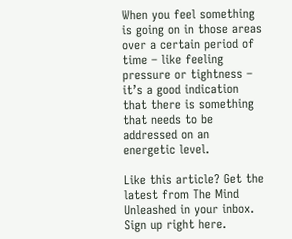When you feel something is going on in those areas over a certain period of time – like feeling pressure or tightness – it’s a good indication that there is something that needs to be addressed on an energetic level.

Like this article? Get the latest from The Mind Unleashed in your inbox. Sign up right here.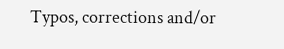Typos, corrections and/or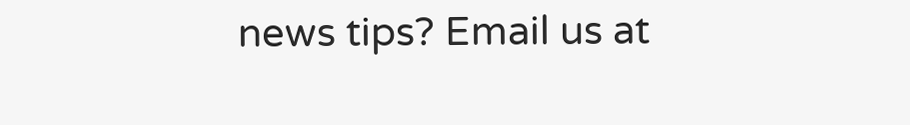news tips? Email us at